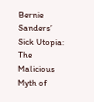Bernie Sanders’ Sick Utopia: The Malicious Myth of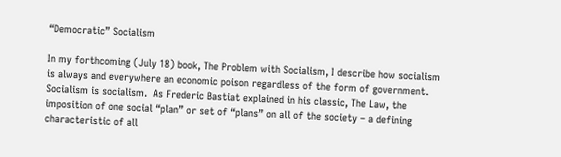“Democratic” Socialism

In my forthcoming (July 18) book, The Problem with Socialism, I describe how socialism is always and everywhere an economic poison regardless of the form of government.  Socialism is socialism.  As Frederic Bastiat explained in his classic, The Law, the imposition of one social “plan” or set of “plans” on all of the society – a defining characteristic of all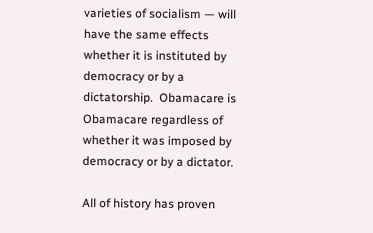varieties of socialism — will have the same effects whether it is instituted by democracy or by a dictatorship.  Obamacare is Obamacare regardless of whether it was imposed by democracy or by a dictator.

All of history has proven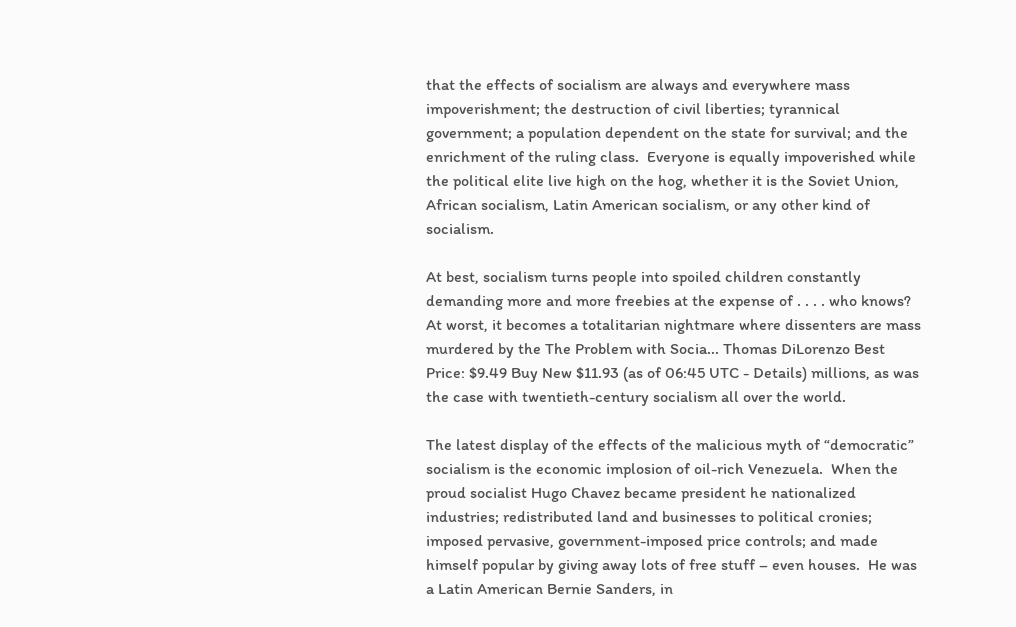that the effects of socialism are always and everywhere mass impoverishment; the destruction of civil liberties; tyrannical government; a population dependent on the state for survival; and the enrichment of the ruling class.  Everyone is equally impoverished while the political elite live high on the hog, whether it is the Soviet Union, African socialism, Latin American socialism, or any other kind of socialism.

At best, socialism turns people into spoiled children constantly demanding more and more freebies at the expense of . . . . who knows?  At worst, it becomes a totalitarian nightmare where dissenters are mass murdered by the The Problem with Socia... Thomas DiLorenzo Best Price: $9.49 Buy New $11.93 (as of 06:45 UTC - Details) millions, as was the case with twentieth-century socialism all over the world.

The latest display of the effects of the malicious myth of “democratic” socialism is the economic implosion of oil-rich Venezuela.  When the proud socialist Hugo Chavez became president he nationalized industries; redistributed land and businesses to political cronies; imposed pervasive, government-imposed price controls; and made himself popular by giving away lots of free stuff – even houses.  He was a Latin American Bernie Sanders, in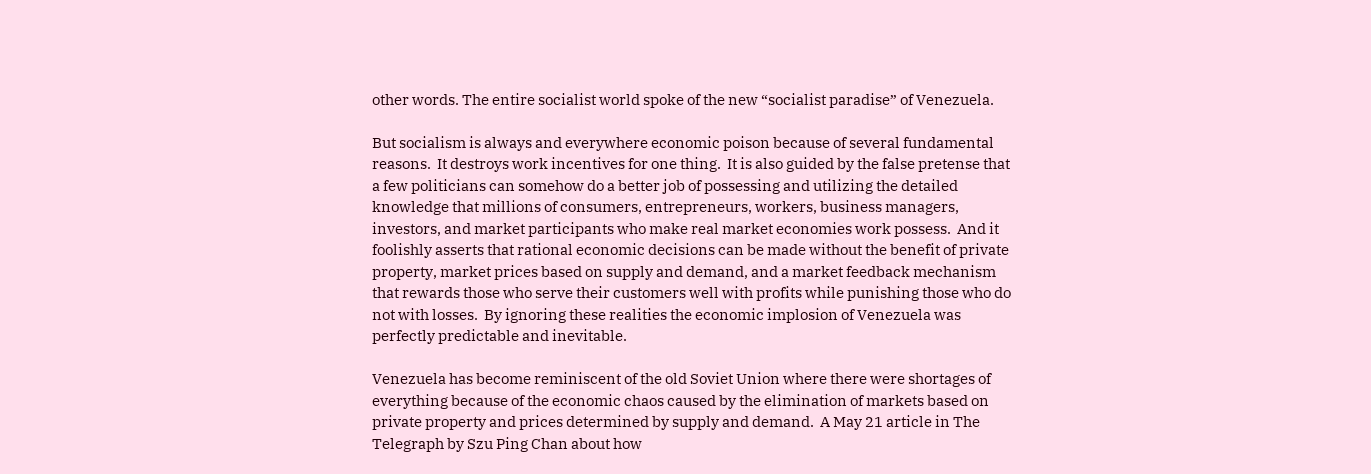other words. The entire socialist world spoke of the new “socialist paradise” of Venezuela.

But socialism is always and everywhere economic poison because of several fundamental reasons.  It destroys work incentives for one thing.  It is also guided by the false pretense that a few politicians can somehow do a better job of possessing and utilizing the detailed knowledge that millions of consumers, entrepreneurs, workers, business managers, investors, and market participants who make real market economies work possess.  And it foolishly asserts that rational economic decisions can be made without the benefit of private property, market prices based on supply and demand, and a market feedback mechanism that rewards those who serve their customers well with profits while punishing those who do not with losses.  By ignoring these realities the economic implosion of Venezuela was perfectly predictable and inevitable.

Venezuela has become reminiscent of the old Soviet Union where there were shortages of everything because of the economic chaos caused by the elimination of markets based on private property and prices determined by supply and demand.  A May 21 article in The Telegraph by Szu Ping Chan about how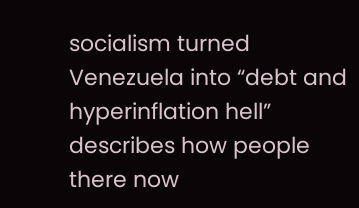socialism turned Venezuela into “debt and hyperinflation hell” describes how people there now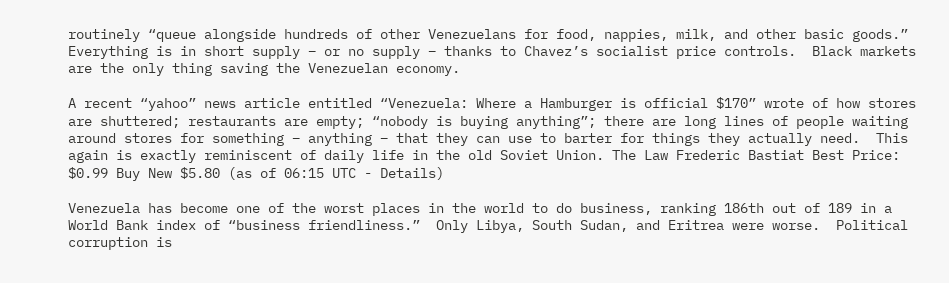routinely “queue alongside hundreds of other Venezuelans for food, nappies, milk, and other basic goods.”  Everything is in short supply – or no supply – thanks to Chavez’s socialist price controls.  Black markets are the only thing saving the Venezuelan economy.

A recent “yahoo” news article entitled “Venezuela: Where a Hamburger is official $170” wrote of how stores are shuttered; restaurants are empty; “nobody is buying anything”; there are long lines of people waiting around stores for something – anything – that they can use to barter for things they actually need.  This again is exactly reminiscent of daily life in the old Soviet Union. The Law Frederic Bastiat Best Price: $0.99 Buy New $5.80 (as of 06:15 UTC - Details)

Venezuela has become one of the worst places in the world to do business, ranking 186th out of 189 in a World Bank index of “business friendliness.”  Only Libya, South Sudan, and Eritrea were worse.  Political corruption is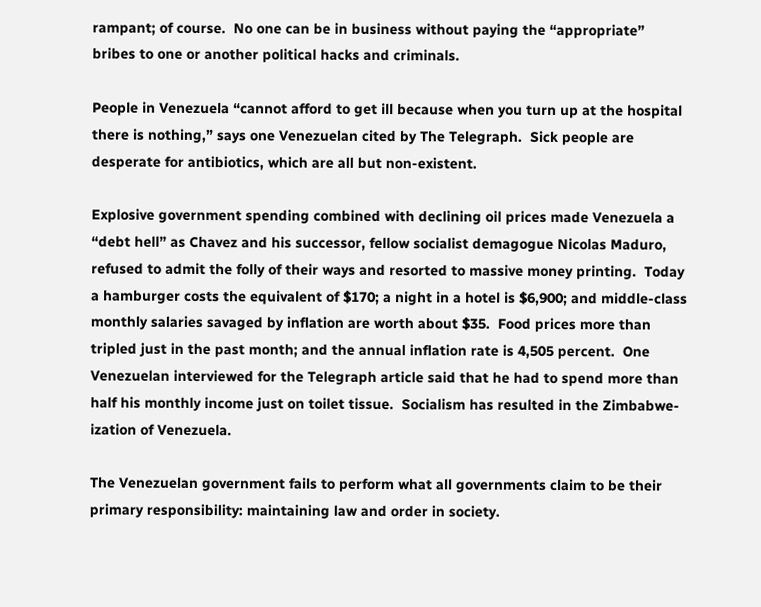rampant; of course.  No one can be in business without paying the “appropriate” bribes to one or another political hacks and criminals.

People in Venezuela “cannot afford to get ill because when you turn up at the hospital there is nothing,” says one Venezuelan cited by The Telegraph.  Sick people are desperate for antibiotics, which are all but non-existent.

Explosive government spending combined with declining oil prices made Venezuela a “debt hell” as Chavez and his successor, fellow socialist demagogue Nicolas Maduro, refused to admit the folly of their ways and resorted to massive money printing.  Today a hamburger costs the equivalent of $170; a night in a hotel is $6,900; and middle-class monthly salaries savaged by inflation are worth about $35.  Food prices more than tripled just in the past month; and the annual inflation rate is 4,505 percent.  One Venezuelan interviewed for the Telegraph article said that he had to spend more than half his monthly income just on toilet tissue.  Socialism has resulted in the Zimbabwe-ization of Venezuela.

The Venezuelan government fails to perform what all governments claim to be their primary responsibility: maintaining law and order in society.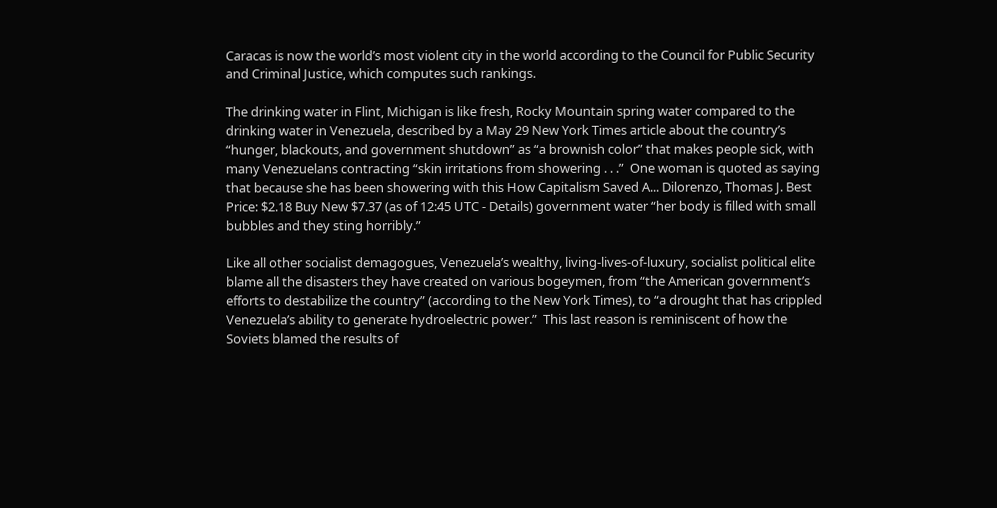Caracas is now the world’s most violent city in the world according to the Council for Public Security and Criminal Justice, which computes such rankings.

The drinking water in Flint, Michigan is like fresh, Rocky Mountain spring water compared to the drinking water in Venezuela, described by a May 29 New York Times article about the country’s “hunger, blackouts, and government shutdown” as “a brownish color” that makes people sick, with many Venezuelans contracting “skin irritations from showering . . .”  One woman is quoted as saying that because she has been showering with this How Capitalism Saved A... Dilorenzo, Thomas J. Best Price: $2.18 Buy New $7.37 (as of 12:45 UTC - Details) government water “her body is filled with small bubbles and they sting horribly.”

Like all other socialist demagogues, Venezuela’s wealthy, living-lives-of-luxury, socialist political elite blame all the disasters they have created on various bogeymen, from “the American government’s efforts to destabilize the country” (according to the New York Times), to “a drought that has crippled Venezuela’s ability to generate hydroelectric power.”  This last reason is reminiscent of how the Soviets blamed the results of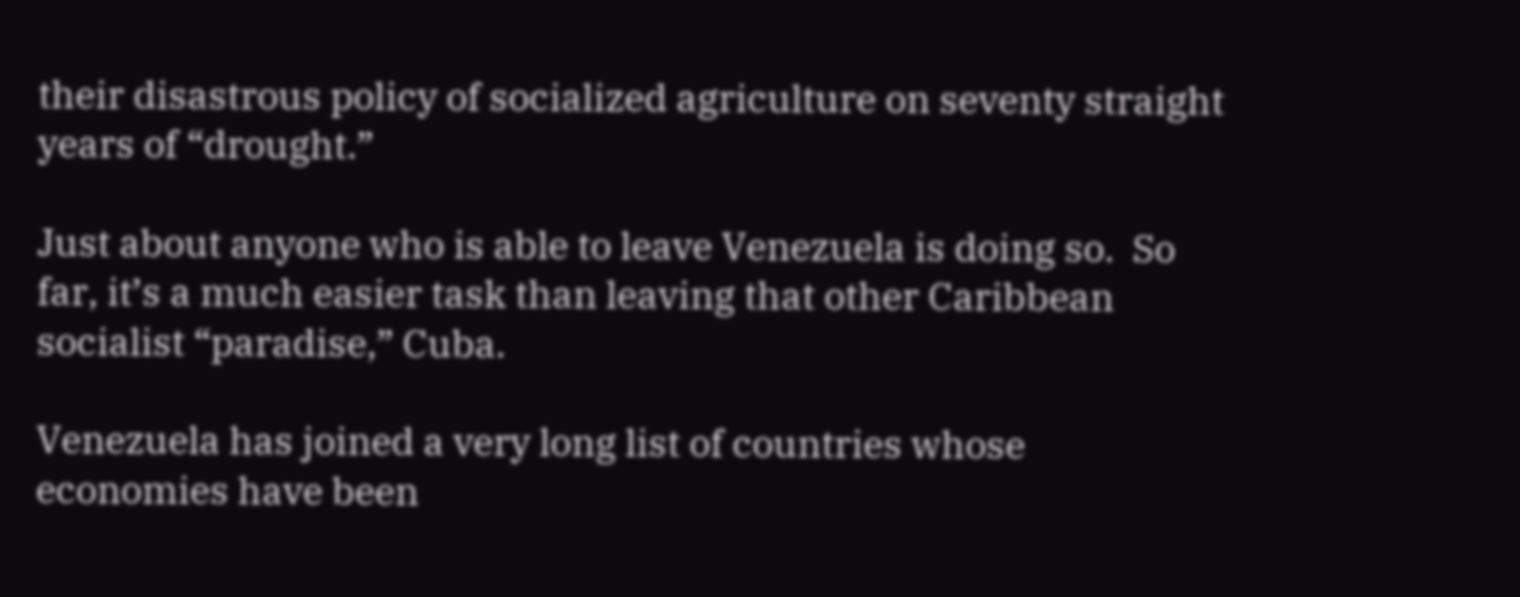their disastrous policy of socialized agriculture on seventy straight years of “drought.”

Just about anyone who is able to leave Venezuela is doing so.  So far, it’s a much easier task than leaving that other Caribbean socialist “paradise,” Cuba.

Venezuela has joined a very long list of countries whose economies have been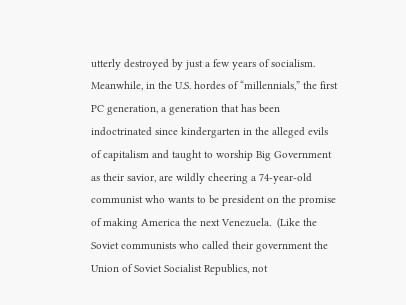utterly destroyed by just a few years of socialism.  Meanwhile, in the U.S. hordes of “millennials,” the first PC generation, a generation that has been indoctrinated since kindergarten in the alleged evils of capitalism and taught to worship Big Government as their savior, are wildly cheering a 74-year-old communist who wants to be president on the promise of making America the next Venezuela.  (Like the Soviet communists who called their government the Union of Soviet Socialist Republics, not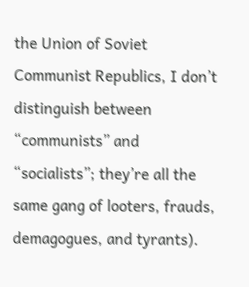the Union of Soviet Communist Republics, I don’t distinguish between “communists” and “socialists”; they’re all the same gang of looters, frauds, demagogues, and tyrants).